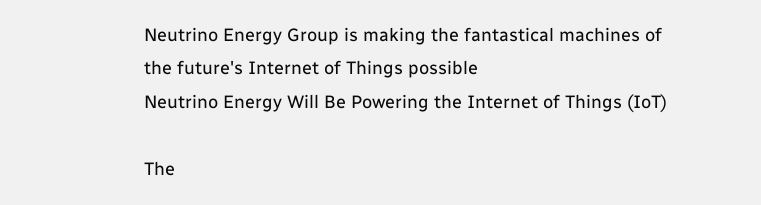Neutrino Energy Group is making the fantastical machines of the future's Internet of Things possible
Neutrino Energy Will Be Powering the Internet of Things (IoT)

The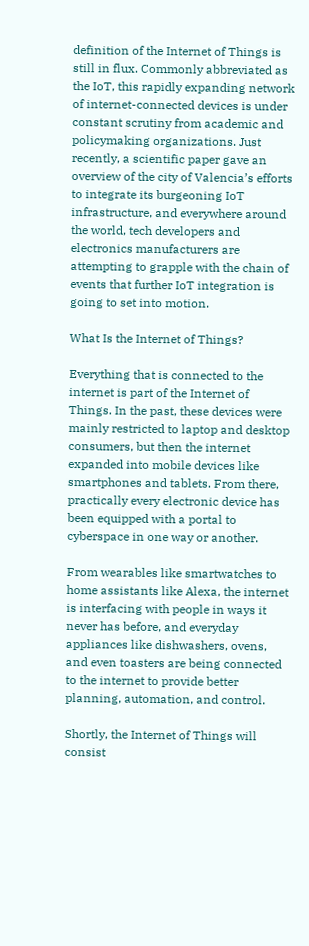definition of the Internet of Things is still in flux. Commonly abbreviated as the IoT, this rapidly expanding network of internet-connected devices is under constant scrutiny from academic and policymaking organizations. Just recently, a scientific paper gave an overview of the city of Valencia’s efforts to integrate its burgeoning IoT infrastructure, and everywhere around the world, tech developers and electronics manufacturers are attempting to grapple with the chain of events that further IoT integration is going to set into motion.

What Is the Internet of Things?

Everything that is connected to the internet is part of the Internet of Things. In the past, these devices were mainly restricted to laptop and desktop consumers, but then the internet expanded into mobile devices like smartphones and tablets. From there, practically every electronic device has been equipped with a portal to cyberspace in one way or another.

From wearables like smartwatches to home assistants like Alexa, the internet is interfacing with people in ways it never has before, and everyday appliances like dishwashers, ovens, and even toasters are being connected to the internet to provide better planning, automation, and control.

Shortly, the Internet of Things will consist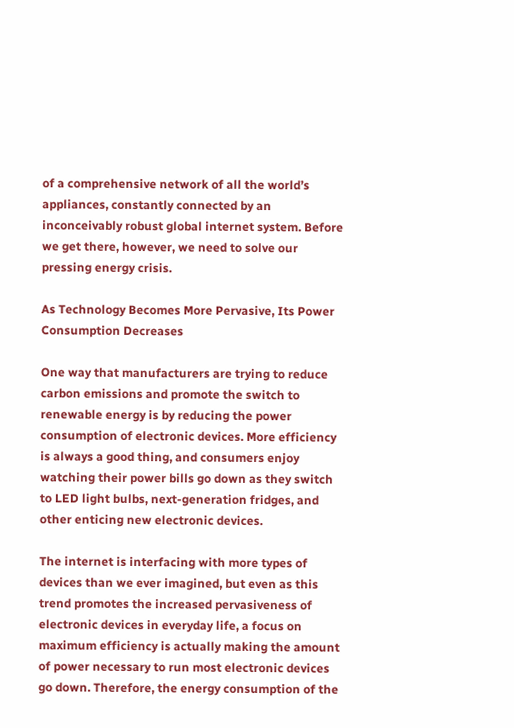of a comprehensive network of all the world’s appliances, constantly connected by an inconceivably robust global internet system. Before we get there, however, we need to solve our pressing energy crisis.

As Technology Becomes More Pervasive, Its Power Consumption Decreases

One way that manufacturers are trying to reduce carbon emissions and promote the switch to renewable energy is by reducing the power consumption of electronic devices. More efficiency is always a good thing, and consumers enjoy watching their power bills go down as they switch to LED light bulbs, next-generation fridges, and other enticing new electronic devices.

The internet is interfacing with more types of devices than we ever imagined, but even as this trend promotes the increased pervasiveness of electronic devices in everyday life, a focus on maximum efficiency is actually making the amount of power necessary to run most electronic devices go down. Therefore, the energy consumption of the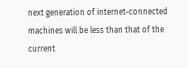next generation of internet-connected machines will be less than that of the current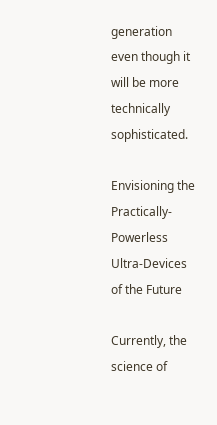generation even though it will be more technically sophisticated.

Envisioning the Practically-Powerless Ultra-Devices of the Future

Currently, the science of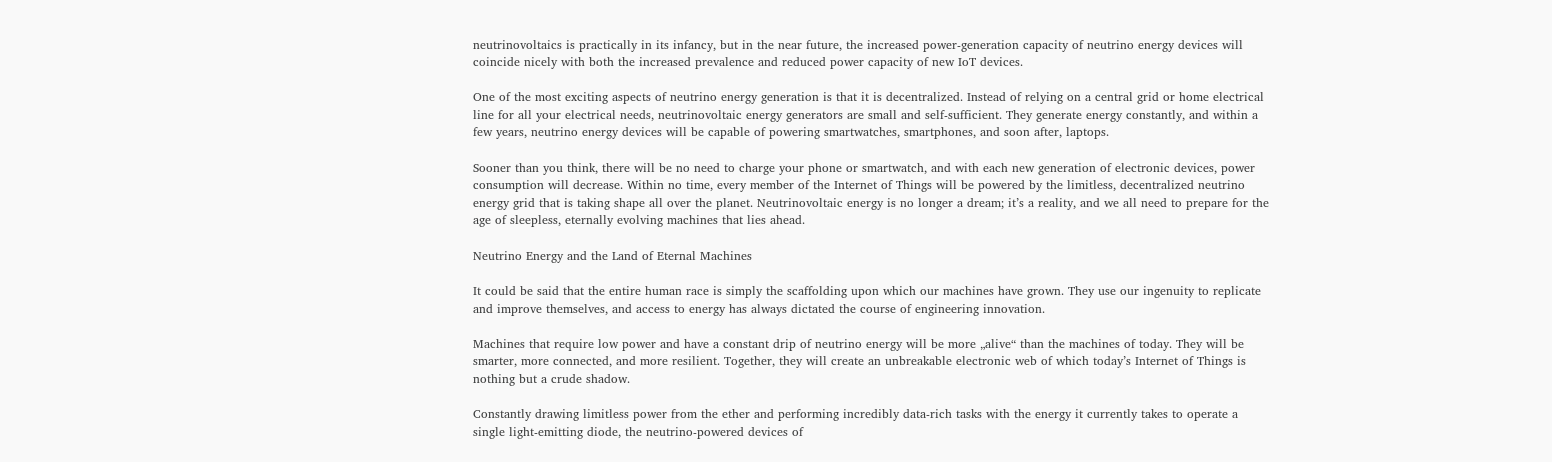neutrinovoltaics is practically in its infancy, but in the near future, the increased power-generation capacity of neutrino energy devices will coincide nicely with both the increased prevalence and reduced power capacity of new IoT devices.

One of the most exciting aspects of neutrino energy generation is that it is decentralized. Instead of relying on a central grid or home electrical line for all your electrical needs, neutrinovoltaic energy generators are small and self-sufficient. They generate energy constantly, and within a few years, neutrino energy devices will be capable of powering smartwatches, smartphones, and soon after, laptops.

Sooner than you think, there will be no need to charge your phone or smartwatch, and with each new generation of electronic devices, power consumption will decrease. Within no time, every member of the Internet of Things will be powered by the limitless, decentralized neutrino energy grid that is taking shape all over the planet. Neutrinovoltaic energy is no longer a dream; it’s a reality, and we all need to prepare for the age of sleepless, eternally evolving machines that lies ahead.

Neutrino Energy and the Land of Eternal Machines

It could be said that the entire human race is simply the scaffolding upon which our machines have grown. They use our ingenuity to replicate and improve themselves, and access to energy has always dictated the course of engineering innovation.

Machines that require low power and have a constant drip of neutrino energy will be more „alive“ than the machines of today. They will be smarter, more connected, and more resilient. Together, they will create an unbreakable electronic web of which today’s Internet of Things is nothing but a crude shadow.

Constantly drawing limitless power from the ether and performing incredibly data-rich tasks with the energy it currently takes to operate a single light-emitting diode, the neutrino-powered devices of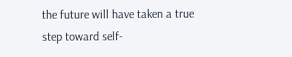the future will have taken a true step toward self-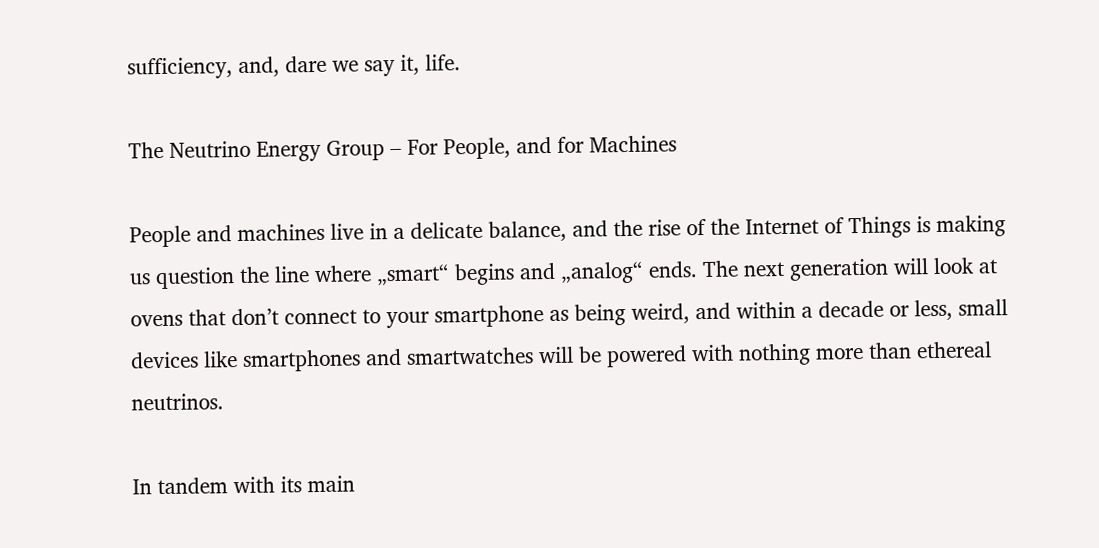sufficiency, and, dare we say it, life.

The Neutrino Energy Group – For People, and for Machines

People and machines live in a delicate balance, and the rise of the Internet of Things is making us question the line where „smart“ begins and „analog“ ends. The next generation will look at ovens that don’t connect to your smartphone as being weird, and within a decade or less, small devices like smartphones and smartwatches will be powered with nothing more than ethereal neutrinos.

In tandem with its main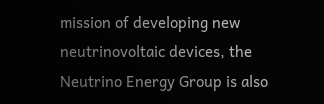mission of developing new neutrinovoltaic devices, the Neutrino Energy Group is also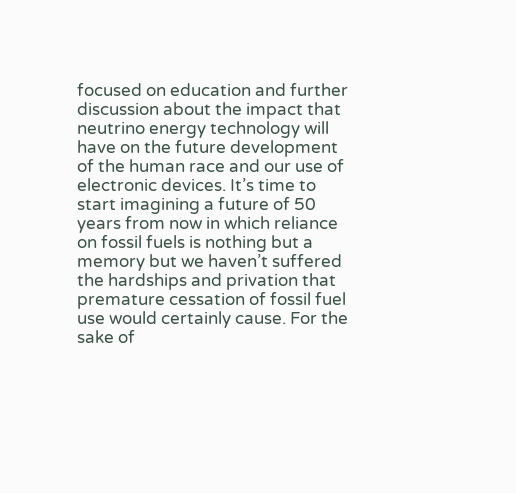focused on education and further discussion about the impact that neutrino energy technology will have on the future development of the human race and our use of electronic devices. It’s time to start imagining a future of 50 years from now in which reliance on fossil fuels is nothing but a memory but we haven’t suffered the hardships and privation that premature cessation of fossil fuel use would certainly cause. For the sake of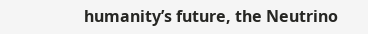humanity’s future, the Neutrino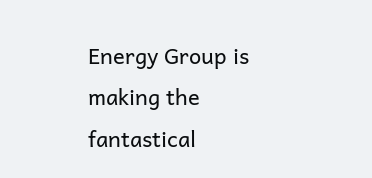Energy Group is making the fantastical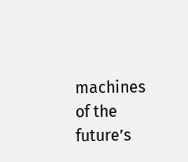machines of the future’s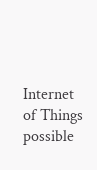Internet of Things possible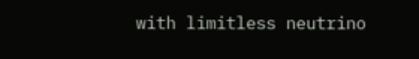with limitless neutrino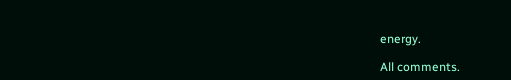energy.

All comments.